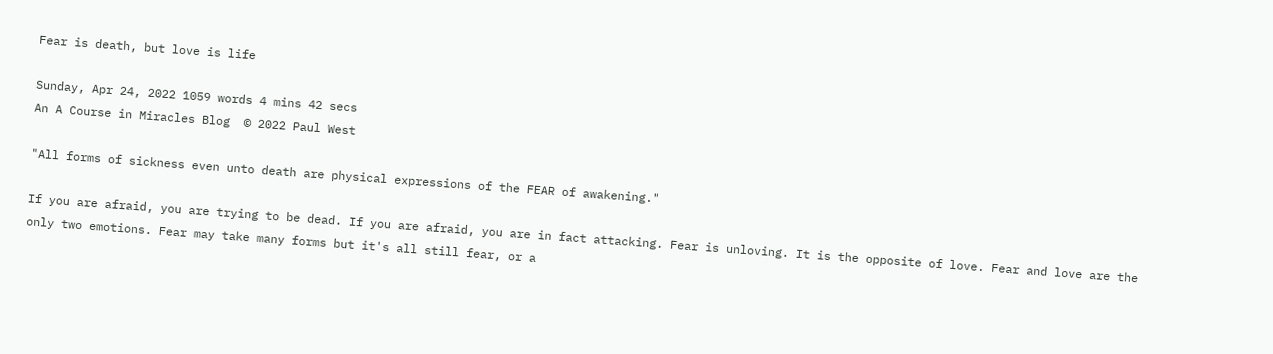Fear is death, but love is life

Sunday, Apr 24, 2022 1059 words 4 mins 42 secs
An A Course in Miracles Blog  © 2022 Paul West

"All forms of sickness even unto death are physical expressions of the FEAR of awakening."

If you are afraid, you are trying to be dead. If you are afraid, you are in fact attacking. Fear is unloving. It is the opposite of love. Fear and love are the only two emotions. Fear may take many forms but it's all still fear, or a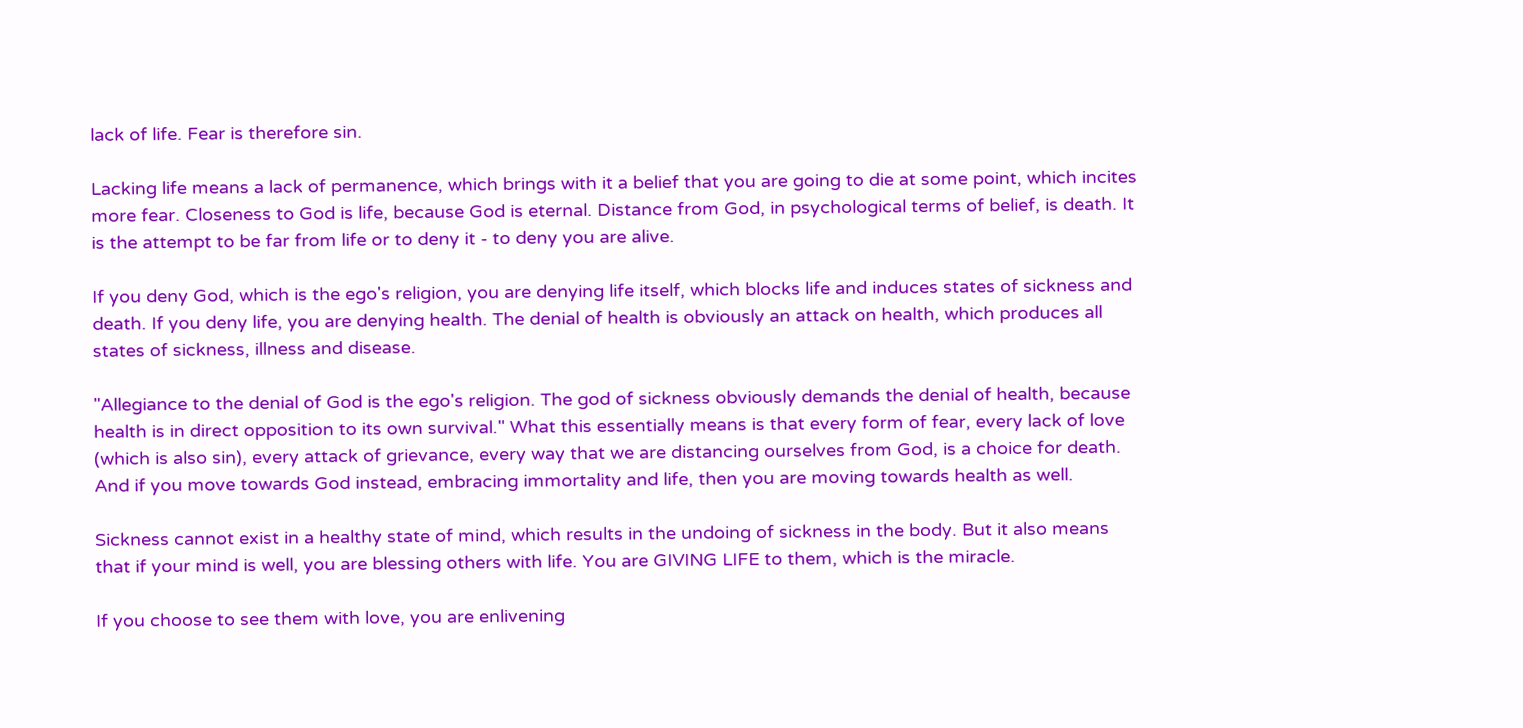lack of life. Fear is therefore sin.

Lacking life means a lack of permanence, which brings with it a belief that you are going to die at some point, which incites more fear. Closeness to God is life, because God is eternal. Distance from God, in psychological terms of belief, is death. It is the attempt to be far from life or to deny it - to deny you are alive.

If you deny God, which is the ego's religion, you are denying life itself, which blocks life and induces states of sickness and death. If you deny life, you are denying health. The denial of health is obviously an attack on health, which produces all states of sickness, illness and disease.

"Allegiance to the denial of God is the ego's religion. The god of sickness obviously demands the denial of health, because health is in direct opposition to its own survival." What this essentially means is that every form of fear, every lack of love (which is also sin), every attack of grievance, every way that we are distancing ourselves from God, is a choice for death. And if you move towards God instead, embracing immortality and life, then you are moving towards health as well.

Sickness cannot exist in a healthy state of mind, which results in the undoing of sickness in the body. But it also means that if your mind is well, you are blessing others with life. You are GIVING LIFE to them, which is the miracle.

If you choose to see them with love, you are enlivening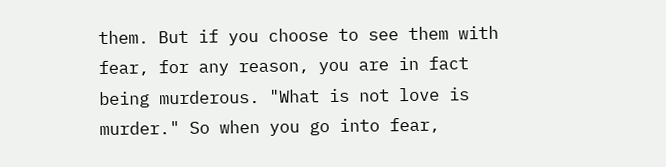them. But if you choose to see them with fear, for any reason, you are in fact being murderous. "What is not love is murder." So when you go into fear,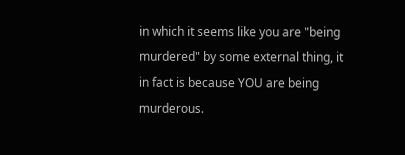in which it seems like you are "being murdered" by some external thing, it in fact is because YOU are being murderous.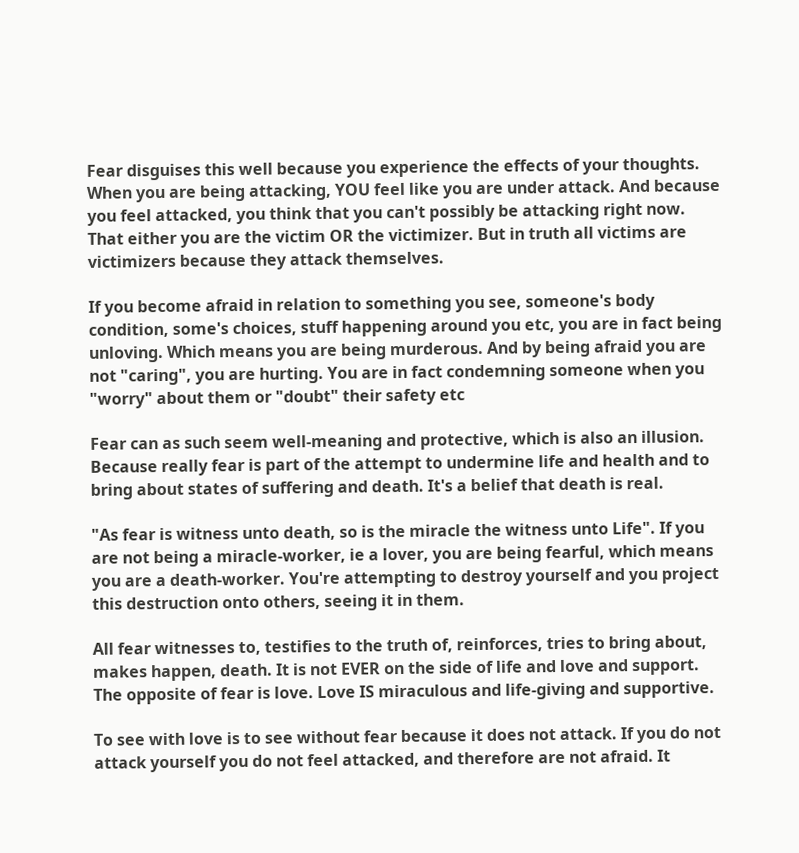Fear disguises this well because you experience the effects of your thoughts. When you are being attacking, YOU feel like you are under attack. And because you feel attacked, you think that you can't possibly be attacking right now. That either you are the victim OR the victimizer. But in truth all victims are victimizers because they attack themselves.

If you become afraid in relation to something you see, someone's body condition, some's choices, stuff happening around you etc, you are in fact being unloving. Which means you are being murderous. And by being afraid you are not "caring", you are hurting. You are in fact condemning someone when you "worry" about them or "doubt" their safety etc

Fear can as such seem well-meaning and protective, which is also an illusion. Because really fear is part of the attempt to undermine life and health and to bring about states of suffering and death. It's a belief that death is real.

"As fear is witness unto death, so is the miracle the witness unto Life". If you are not being a miracle-worker, ie a lover, you are being fearful, which means you are a death-worker. You're attempting to destroy yourself and you project this destruction onto others, seeing it in them.

All fear witnesses to, testifies to the truth of, reinforces, tries to bring about, makes happen, death. It is not EVER on the side of life and love and support. The opposite of fear is love. Love IS miraculous and life-giving and supportive.

To see with love is to see without fear because it does not attack. If you do not attack yourself you do not feel attacked, and therefore are not afraid. It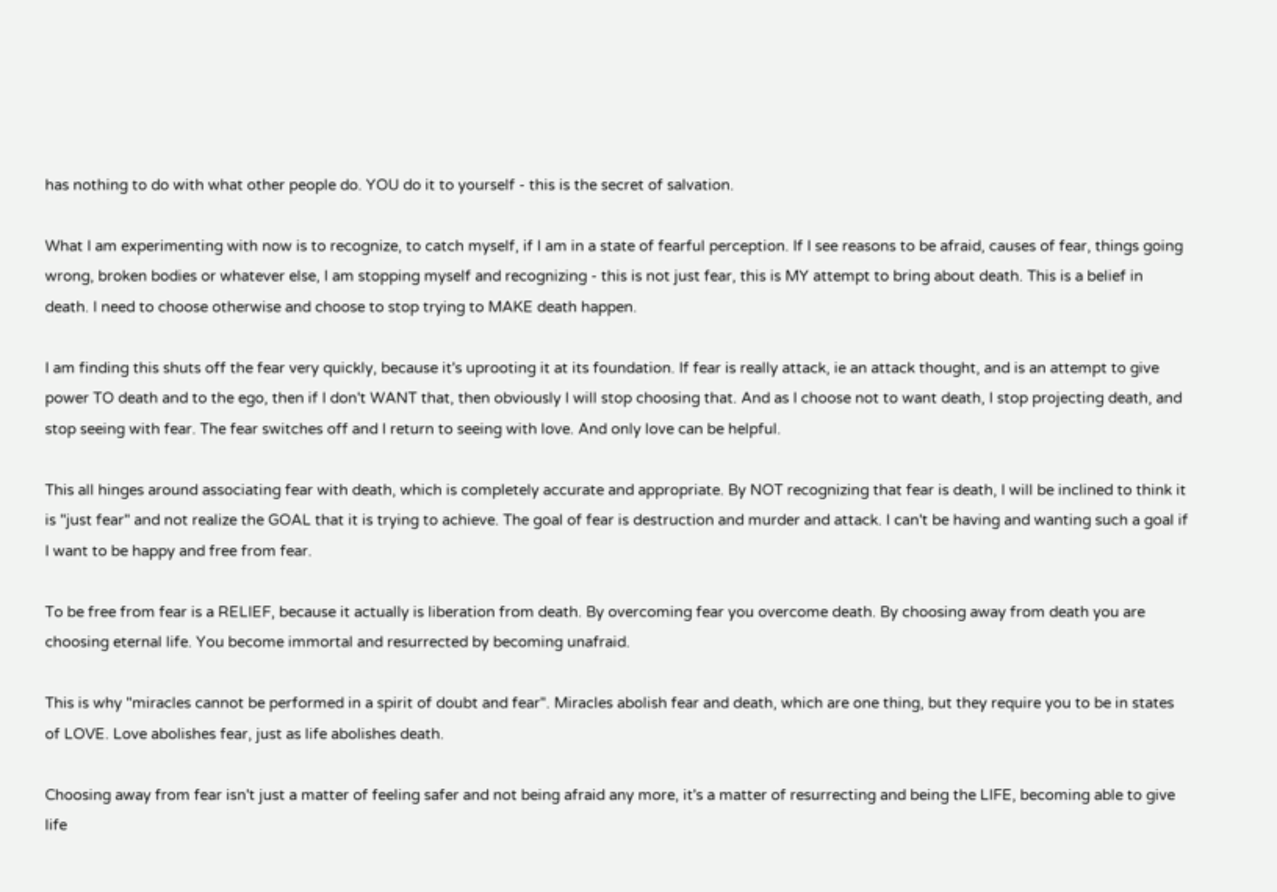has nothing to do with what other people do. YOU do it to yourself - this is the secret of salvation.

What I am experimenting with now is to recognize, to catch myself, if I am in a state of fearful perception. If I see reasons to be afraid, causes of fear, things going wrong, broken bodies or whatever else, I am stopping myself and recognizing - this is not just fear, this is MY attempt to bring about death. This is a belief in death. I need to choose otherwise and choose to stop trying to MAKE death happen.

I am finding this shuts off the fear very quickly, because it's uprooting it at its foundation. If fear is really attack, ie an attack thought, and is an attempt to give power TO death and to the ego, then if I don't WANT that, then obviously I will stop choosing that. And as I choose not to want death, I stop projecting death, and stop seeing with fear. The fear switches off and I return to seeing with love. And only love can be helpful.

This all hinges around associating fear with death, which is completely accurate and appropriate. By NOT recognizing that fear is death, I will be inclined to think it is "just fear" and not realize the GOAL that it is trying to achieve. The goal of fear is destruction and murder and attack. I can't be having and wanting such a goal if I want to be happy and free from fear.

To be free from fear is a RELIEF, because it actually is liberation from death. By overcoming fear you overcome death. By choosing away from death you are choosing eternal life. You become immortal and resurrected by becoming unafraid.

This is why "miracles cannot be performed in a spirit of doubt and fear". Miracles abolish fear and death, which are one thing, but they require you to be in states of LOVE. Love abolishes fear, just as life abolishes death.

Choosing away from fear isn't just a matter of feeling safer and not being afraid any more, it's a matter of resurrecting and being the LIFE, becoming able to give life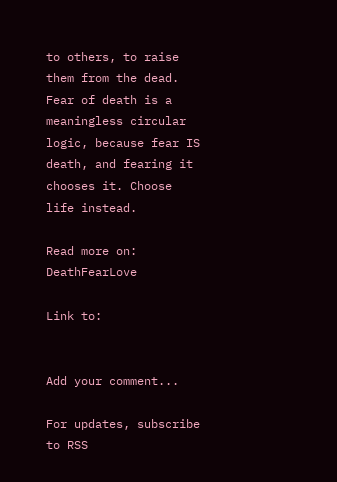to others, to raise them from the dead. Fear of death is a meaningless circular logic, because fear IS death, and fearing it chooses it. Choose life instead.

Read more on: DeathFearLove

Link to:


Add your comment...

For updates, subscribe to RSS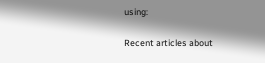using:

Recent articles about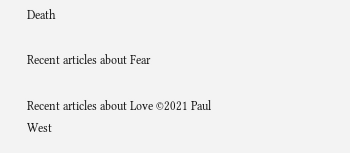Death

Recent articles about Fear

Recent articles about Love ©2021 Paul West